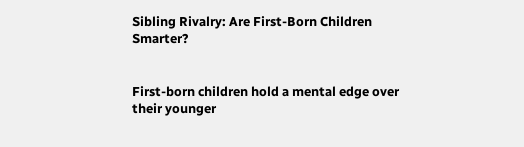Sibling Rivalry: Are First-Born Children Smarter?


First-born children hold a mental edge over their younger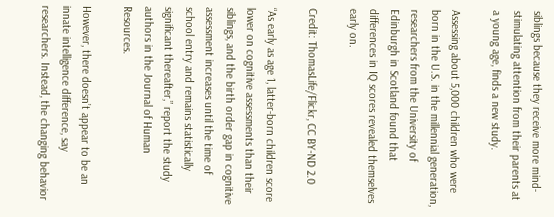siblings because they receive more mind-stimulating attention from their parents at a young age, finds a new study.

Assessing about 5,000 children who were born in the U.S. in the millennial generation, researchers from the University of Edinburgh in Scotland found that differences in IQ scores revealed themselves early on.

Credit: ThomasLife/Flickr, CC BY-ND 2.0

“As early as age 1, latter-born children score lower on cognitive assessments than their siblings, and the birth order gap in cognitive assessment increases until the time of school entry and remains statistically significant thereafter,” report the study authors in the Journal of Human Resources.

However, there doesn’t appear to be an innate intelligence difference, say researchers. Instead, the changing behavior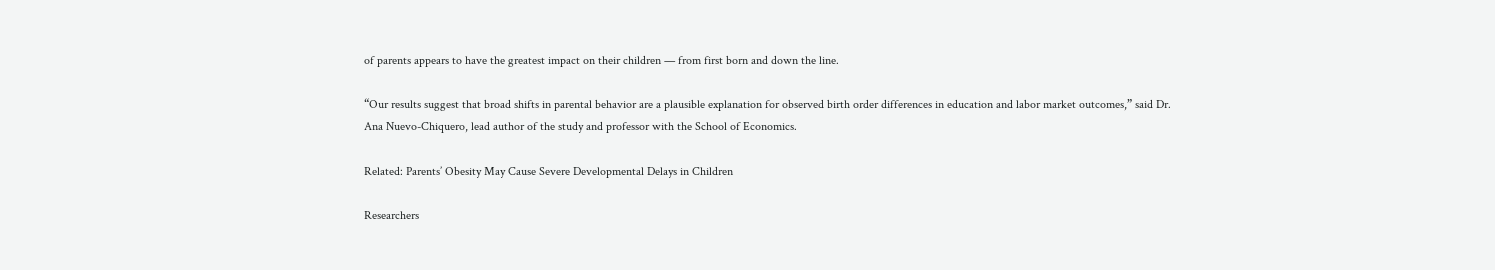of parents appears to have the greatest impact on their children — from first born and down the line.

“Our results suggest that broad shifts in parental behavior are a plausible explanation for observed birth order differences in education and labor market outcomes,” said Dr. Ana Nuevo-Chiquero, lead author of the study and professor with the School of Economics.

Related: Parents’ Obesity May Cause Severe Developmental Delays in Children

Researchers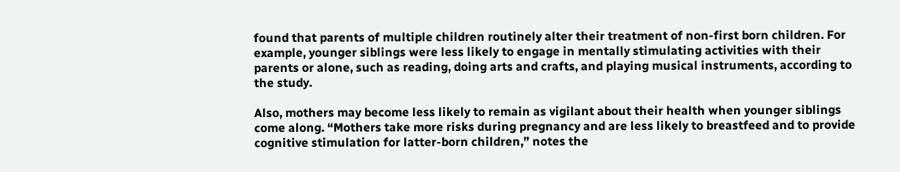found that parents of multiple children routinely alter their treatment of non-first born children. For example, younger siblings were less likely to engage in mentally stimulating activities with their parents or alone, such as reading, doing arts and crafts, and playing musical instruments, according to the study.

Also, mothers may become less likely to remain as vigilant about their health when younger siblings come along. “Mothers take more risks during pregnancy and are less likely to breastfeed and to provide cognitive stimulation for latter-born children,” notes the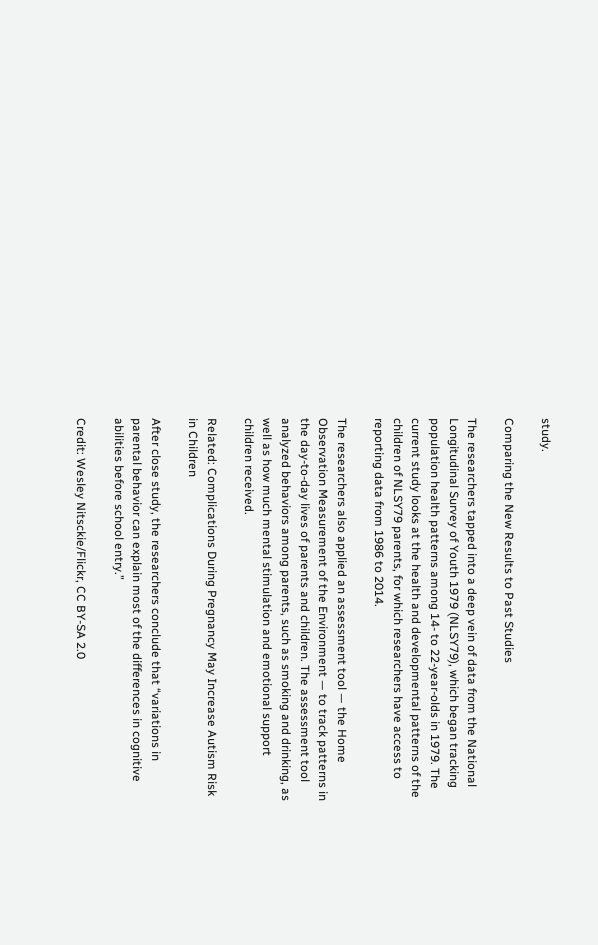study.

Comparing the New Results to Past Studies

The researchers tapped into a deep vein of data from the National Longitudinal Survey of Youth 1979 (NLSY79), which began tracking population health patterns among 14- to 22-year-olds in 1979. The current study looks at the health and developmental patterns of the children of NLSY79 parents, for which researchers have access to reporting data from 1986 to 2014.

The researchers also applied an assessment tool — the Home Observation Measurement of the Environment — to track patterns in the day-to-day lives of parents and children. The assessment tool analyzed behaviors among parents, such as smoking and drinking, as well as how much mental stimulation and emotional support children received.

Related: Complications During Pregnancy May Increase Autism Risk in Children

After close study, the researchers conclude that “variations in parental behavior can explain most of the differences in cognitive abilities before school entry.”

Credit: Wesley Nitsckie/Flickr, CC BY-SA 2.0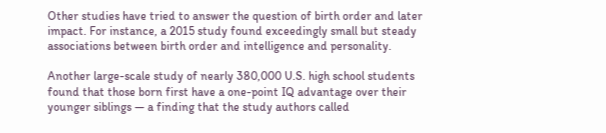Other studies have tried to answer the question of birth order and later impact. For instance, a 2015 study found exceedingly small but steady associations between birth order and intelligence and personality.

Another large-scale study of nearly 380,000 U.S. high school students found that those born first have a one-point IQ advantage over their younger siblings — a finding that the study authors called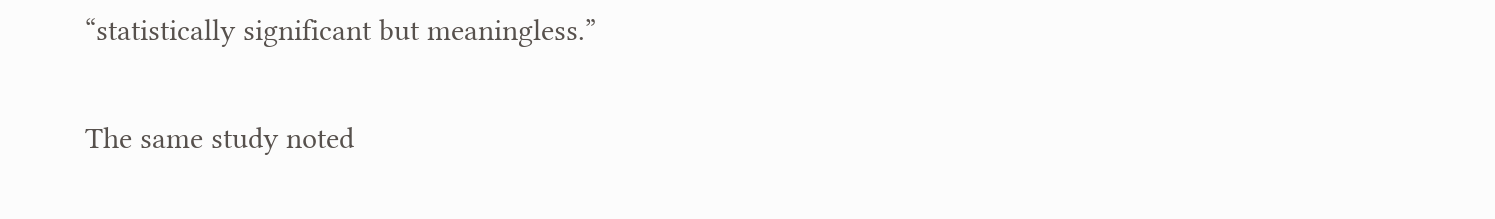“statistically significant but meaningless.”

The same study noted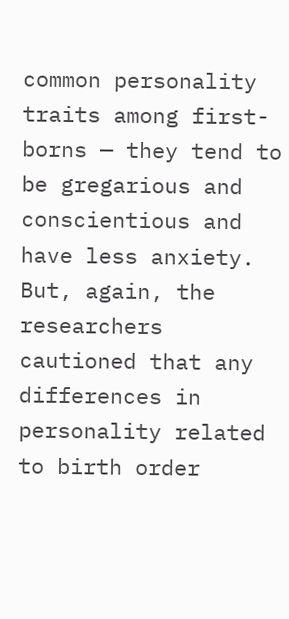common personality traits among first-borns — they tend to be gregarious and conscientious and have less anxiety. But, again, the researchers cautioned that any differences in personality related to birth order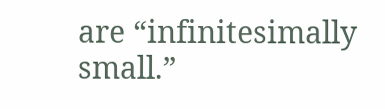are “infinitesimally small.”